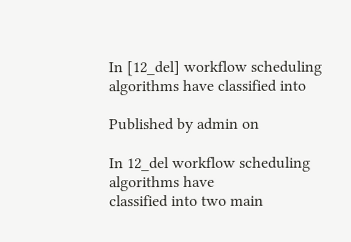In [12_del] workflow scheduling algorithms have classified into

Published by admin on

In 12_del workflow scheduling algorithms have
classified into two main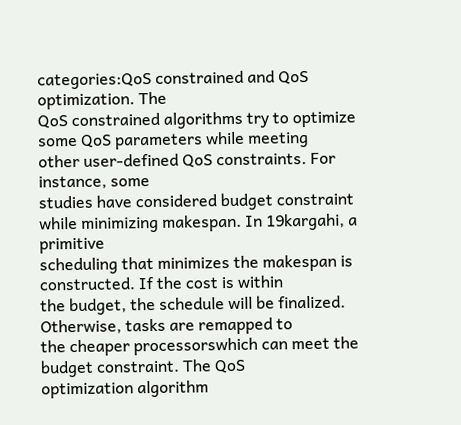categories:QoS constrained and QoS optimization. The
QoS constrained algorithms try to optimize some QoS parameters while meeting
other user-defined QoS constraints. For instance, some
studies have considered budget constraint while minimizing makespan. In 19kargahi, a primitive
scheduling that minimizes the makespan is constructed. If the cost is within
the budget, the schedule will be finalized. Otherwise, tasks are remapped to
the cheaper processorswhich can meet the budget constraint. The QoS
optimization algorithm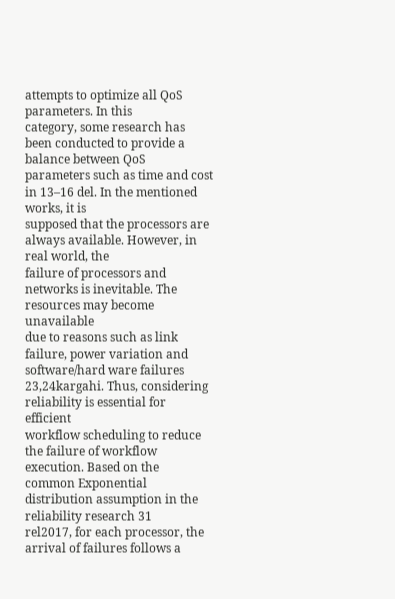attempts to optimize all QoS parameters. In this
category, some research has been conducted to provide a balance between QoS
parameters such as time and cost in 13–16 del. In the mentioned works, it is
supposed that the processors are always available. However, in real world, the
failure of processors and networks is inevitable. The resources may become unavailable
due to reasons such as link failure, power variation and software/hard ware failures
23,24kargahi. Thus, considering reliability is essential for efficient
workflow scheduling to reduce the failure of workflow execution. Based on the
common Exponential distribution assumption in the reliability research 31
rel2017, for each processor, the arrival of failures follows a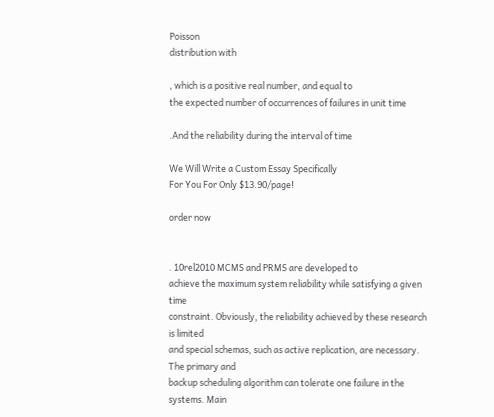Poisson
distribution with

, which is a positive real number, and equal to
the expected number of occurrences of failures in unit time

.And the reliability during the interval of time

We Will Write a Custom Essay Specifically
For You For Only $13.90/page!

order now


. 10rel2010 MCMS and PRMS are developed to
achieve the maximum system reliability while satisfying a given time
constraint. Obviously, the reliability achieved by these research is limited
and special schemas, such as active replication, are necessary. The primary and
backup scheduling algorithm can tolerate one failure in the systems. Main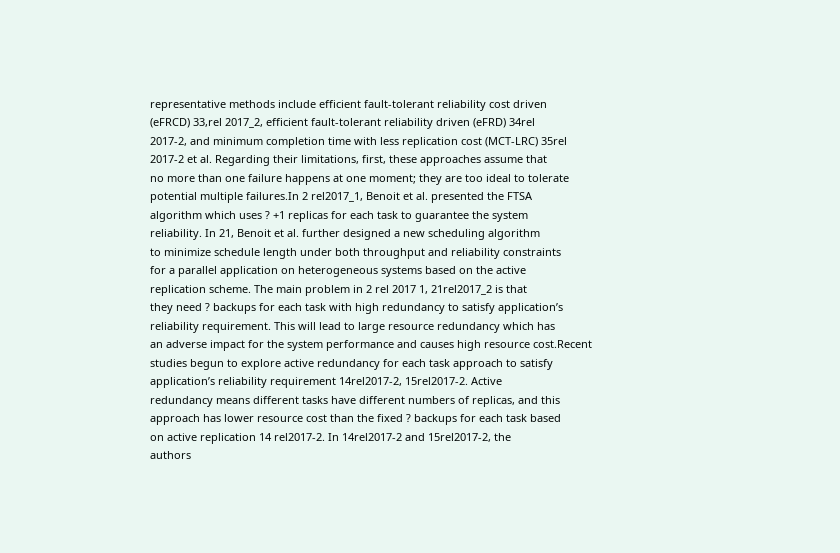representative methods include efficient fault-tolerant reliability cost driven
(eFRCD) 33,rel 2017_2, efficient fault-tolerant reliability driven (eFRD) 34rel
2017-2, and minimum completion time with less replication cost (MCT-LRC) 35rel
2017-2 et al. Regarding their limitations, first, these approaches assume that
no more than one failure happens at one moment; they are too ideal to tolerate
potential multiple failures.In 2 rel2017_1, Benoit et al. presented the FTSA
algorithm which uses ? +1 replicas for each task to guarantee the system
reliability. In 21, Benoit et al. further designed a new scheduling algorithm
to minimize schedule length under both throughput and reliability constraints
for a parallel application on heterogeneous systems based on the active
replication scheme. The main problem in 2 rel 2017 1, 21rel2017_2 is that
they need ? backups for each task with high redundancy to satisfy application’s
reliability requirement. This will lead to large resource redundancy which has
an adverse impact for the system performance and causes high resource cost.Recent
studies begun to explore active redundancy for each task approach to satisfy
application’s reliability requirement 14rel2017-2, 15rel2017-2. Active
redundancy means different tasks have different numbers of replicas, and this
approach has lower resource cost than the fixed ? backups for each task based
on active replication 14 rel2017-2. In 14rel2017-2 and 15rel2017-2, the
authors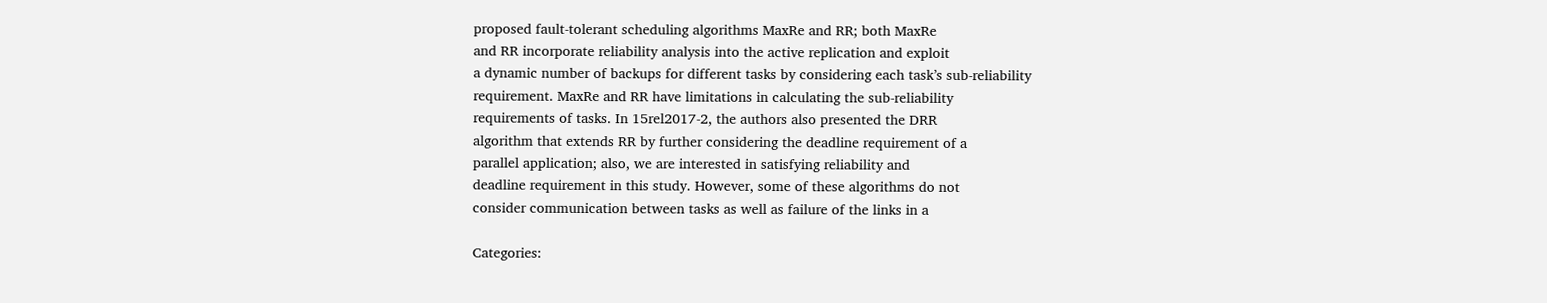proposed fault-tolerant scheduling algorithms MaxRe and RR; both MaxRe
and RR incorporate reliability analysis into the active replication and exploit
a dynamic number of backups for different tasks by considering each task’s sub-reliability
requirement. MaxRe and RR have limitations in calculating the sub-reliability
requirements of tasks. In 15rel2017-2, the authors also presented the DRR
algorithm that extends RR by further considering the deadline requirement of a
parallel application; also, we are interested in satisfying reliability and
deadline requirement in this study. However, some of these algorithms do not
consider communication between tasks as well as failure of the links in a

Categories: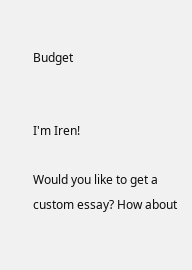Budget


I'm Iren!

Would you like to get a custom essay? How about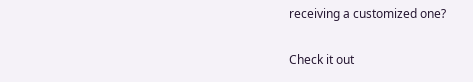receiving a customized one?

Check it out